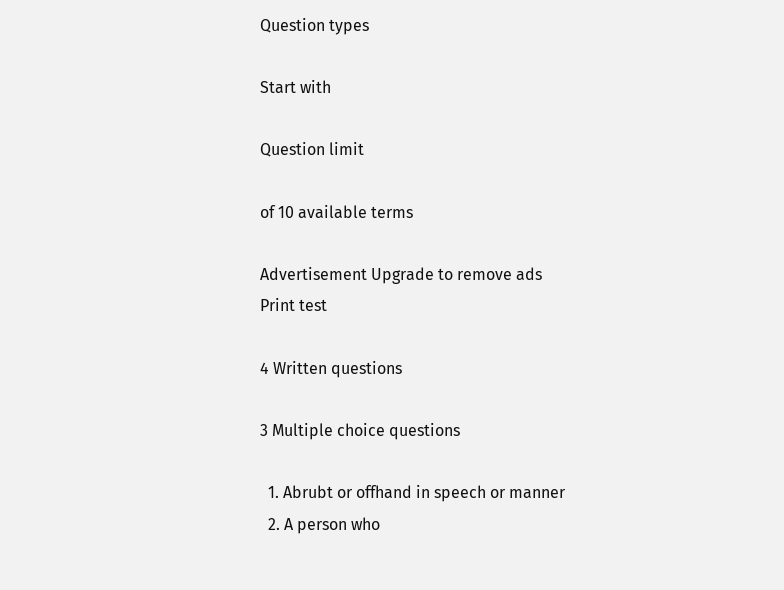Question types

Start with

Question limit

of 10 available terms

Advertisement Upgrade to remove ads
Print test

4 Written questions

3 Multiple choice questions

  1. Abrubt or offhand in speech or manner
  2. A person who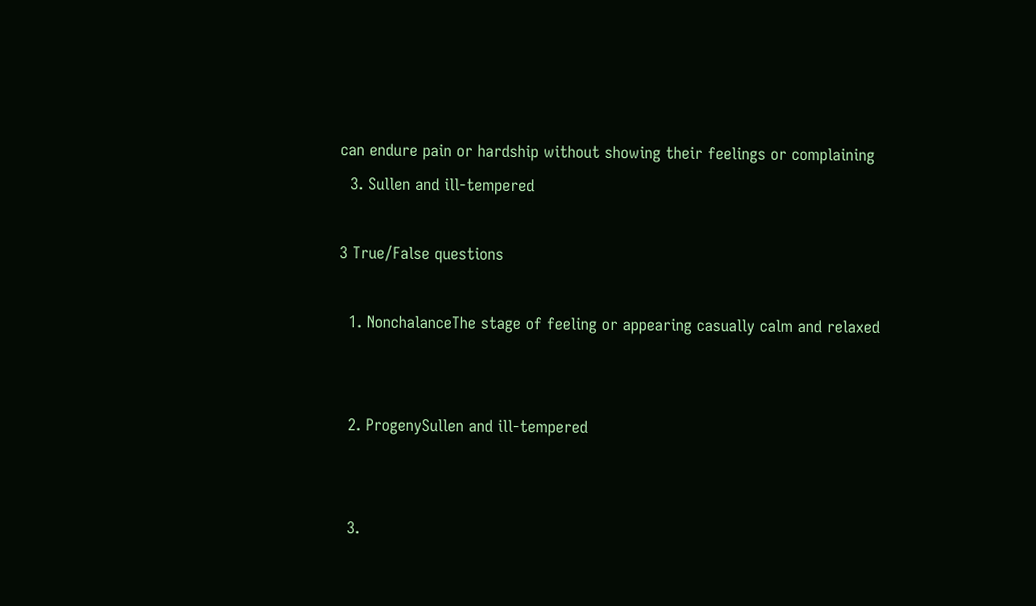can endure pain or hardship without showing their feelings or complaining
  3. Sullen and ill-tempered

3 True/False questions

  1. NonchalanceThe stage of feeling or appearing casually calm and relaxed


  2. ProgenySullen and ill-tempered


  3.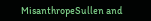MisanthropeSullen and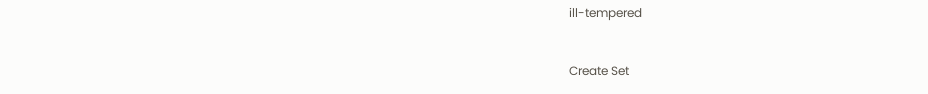ill-tempered


Create Set